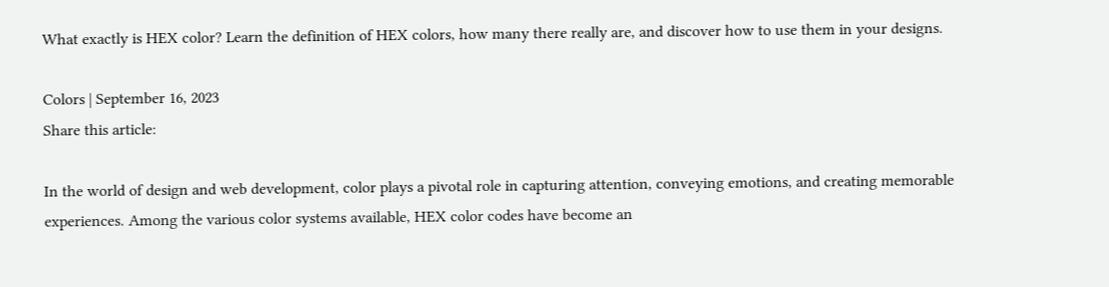What exactly is HEX color? Learn the definition of HEX colors, how many there really are, and discover how to use them in your designs.

Colors | September 16, 2023
Share this article:

In the world of design and web development, color plays a pivotal role in capturing attention, conveying emotions, and creating memorable experiences. Among the various color systems available, HEX color codes have become an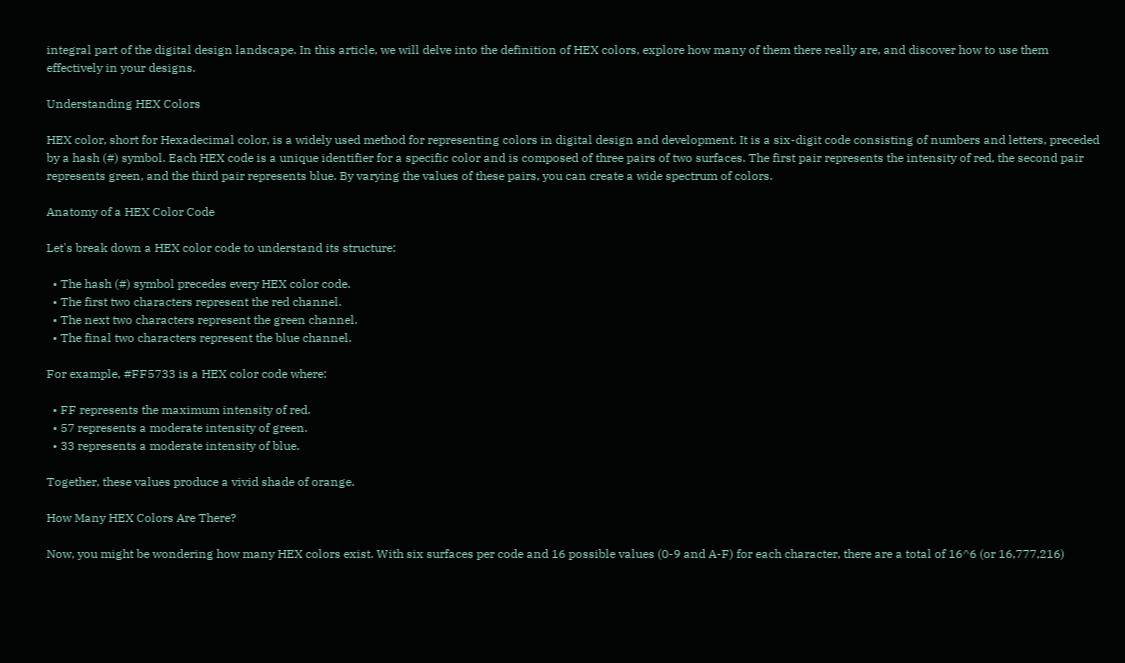integral part of the digital design landscape. In this article, we will delve into the definition of HEX colors, explore how many of them there really are, and discover how to use them effectively in your designs.

Understanding HEX Colors

HEX color, short for Hexadecimal color, is a widely used method for representing colors in digital design and development. It is a six-digit code consisting of numbers and letters, preceded by a hash (#) symbol. Each HEX code is a unique identifier for a specific color and is composed of three pairs of two surfaces. The first pair represents the intensity of red, the second pair represents green, and the third pair represents blue. By varying the values of these pairs, you can create a wide spectrum of colors.

Anatomy of a HEX Color Code

Let's break down a HEX color code to understand its structure:

  • The hash (#) symbol precedes every HEX color code.
  • The first two characters represent the red channel.
  • The next two characters represent the green channel.
  • The final two characters represent the blue channel.

For example, #FF5733 is a HEX color code where:

  • FF represents the maximum intensity of red.
  • 57 represents a moderate intensity of green.
  • 33 represents a moderate intensity of blue.

Together, these values produce a vivid shade of orange.

How Many HEX Colors Are There?

Now, you might be wondering how many HEX colors exist. With six surfaces per code and 16 possible values (0-9 and A-F) for each character, there are a total of 16^6 (or 16,777,216)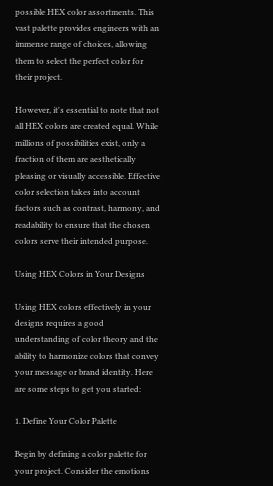possible HEX color assortments. This vast palette provides engineers with an immense range of choices, allowing them to select the perfect color for their project.

However, it's essential to note that not all HEX colors are created equal. While millions of possibilities exist, only a fraction of them are aesthetically pleasing or visually accessible. Effective color selection takes into account factors such as contrast, harmony, and readability to ensure that the chosen colors serve their intended purpose.

Using HEX Colors in Your Designs

Using HEX colors effectively in your designs requires a good understanding of color theory and the ability to harmonize colors that convey your message or brand identity. Here are some steps to get you started:

1. Define Your Color Palette

Begin by defining a color palette for your project. Consider the emotions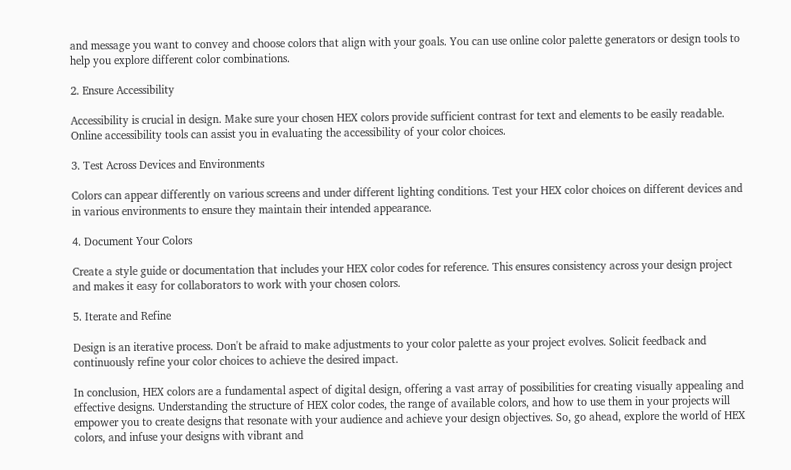and message you want to convey and choose colors that align with your goals. You can use online color palette generators or design tools to help you explore different color combinations.

2. Ensure Accessibility

Accessibility is crucial in design. Make sure your chosen HEX colors provide sufficient contrast for text and elements to be easily readable. Online accessibility tools can assist you in evaluating the accessibility of your color choices.

3. Test Across Devices and Environments

Colors can appear differently on various screens and under different lighting conditions. Test your HEX color choices on different devices and in various environments to ensure they maintain their intended appearance.

4. Document Your Colors

Create a style guide or documentation that includes your HEX color codes for reference. This ensures consistency across your design project and makes it easy for collaborators to work with your chosen colors.

5. Iterate and Refine

Design is an iterative process. Don't be afraid to make adjustments to your color palette as your project evolves. Solicit feedback and continuously refine your color choices to achieve the desired impact.

In conclusion, HEX colors are a fundamental aspect of digital design, offering a vast array of possibilities for creating visually appealing and effective designs. Understanding the structure of HEX color codes, the range of available colors, and how to use them in your projects will empower you to create designs that resonate with your audience and achieve your design objectives. So, go ahead, explore the world of HEX colors, and infuse your designs with vibrant and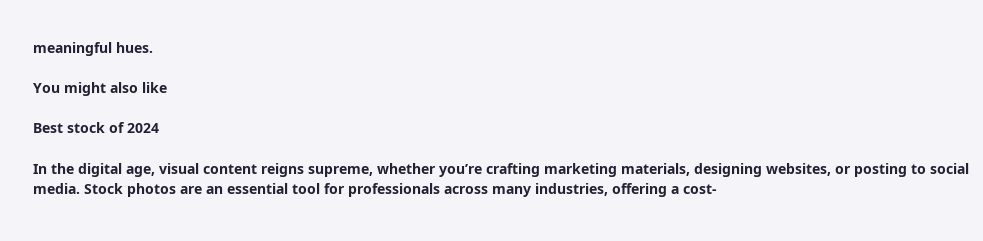meaningful hues.

You might also like

Best stock of 2024

In the digital age, visual content reigns supreme, whether you’re crafting marketing materials, designing websites, or posting to social media. Stock photos are an essential tool for professionals across many industries, offering a cost-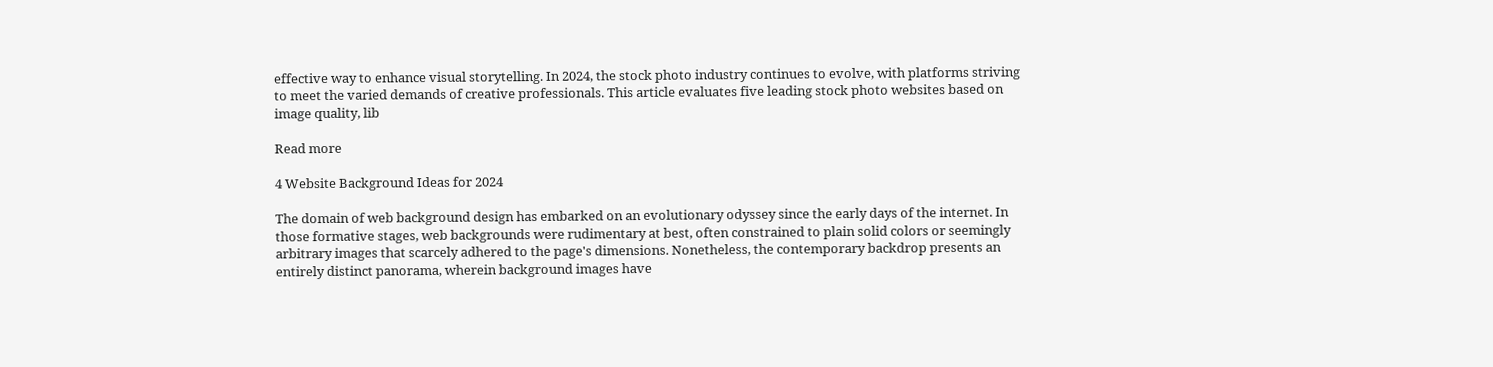effective way to enhance visual storytelling. In 2024, the stock photo industry continues to evolve, with platforms striving to meet the varied demands of creative professionals. This article evaluates five leading stock photo websites based on image quality, lib

Read more

4 Website Background Ideas for 2024

The domain of web background design has embarked on an evolutionary odyssey since the early days of the internet. In those formative stages, web backgrounds were rudimentary at best, often constrained to plain solid colors or seemingly arbitrary images that scarcely adhered to the page's dimensions. Nonetheless, the contemporary backdrop presents an entirely distinct panorama, wherein background images have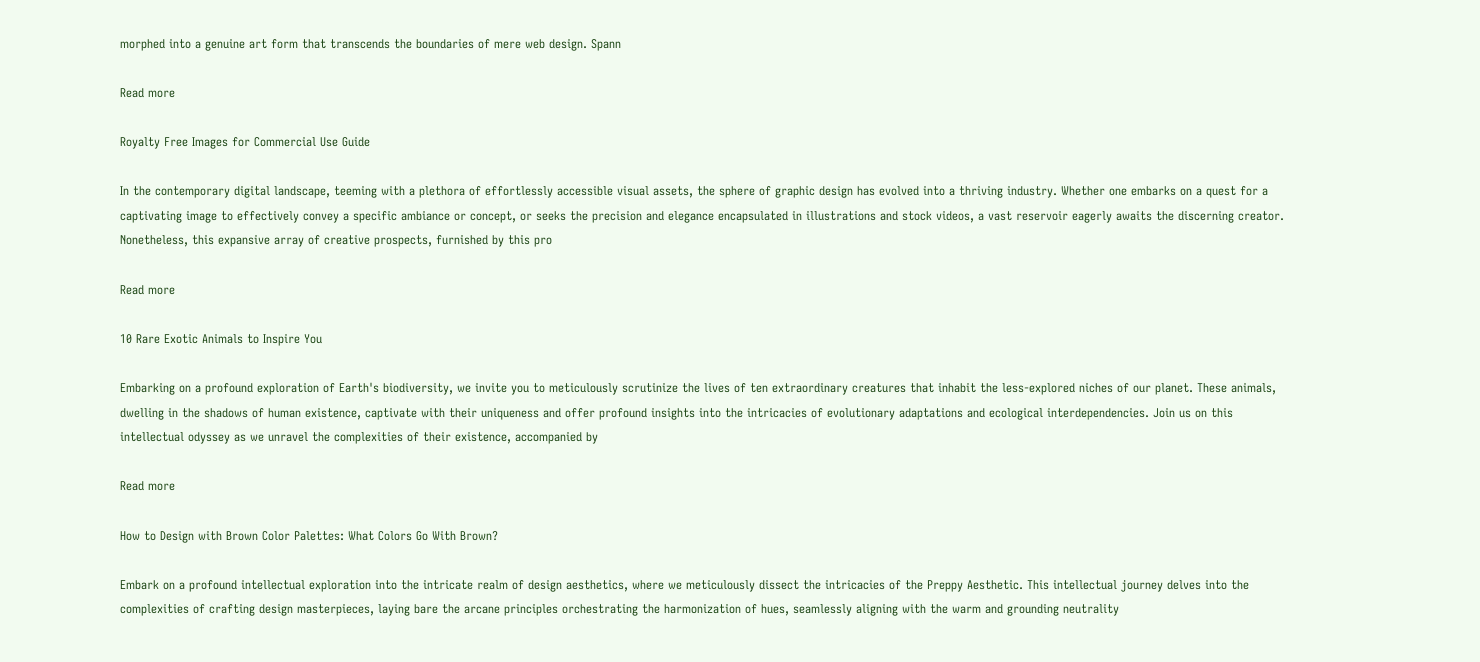morphed into a genuine art form that transcends the boundaries of mere web design. Spann

Read more

Royalty Free Images for Commercial Use Guide

In the contemporary digital landscape, teeming with a plethora of effortlessly accessible visual assets, the sphere of graphic design has evolved into a thriving industry. Whether one embarks on a quest for a captivating image to effectively convey a specific ambiance or concept, or seeks the precision and elegance encapsulated in illustrations and stock videos, a vast reservoir eagerly awaits the discerning creator. Nonetheless, this expansive array of creative prospects, furnished by this pro

Read more

10 Rare Exotic Animals to Inspire You

Embarking on a profound exploration of Earth's biodiversity, we invite you to meticulously scrutinize the lives of ten extraordinary creatures that inhabit the less-explored niches of our planet. These animals, dwelling in the shadows of human existence, captivate with their uniqueness and offer profound insights into the intricacies of evolutionary adaptations and ecological interdependencies. Join us on this intellectual odyssey as we unravel the complexities of their existence, accompanied by

Read more

How to Design with Brown Color Palettes: What Colors Go With Brown?

Embark on a profound intellectual exploration into the intricate realm of design aesthetics, where we meticulously dissect the intricacies of the Preppy Aesthetic. This intellectual journey delves into the complexities of crafting design masterpieces, laying bare the arcane principles orchestrating the harmonization of hues, seamlessly aligning with the warm and grounding neutrality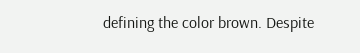defining the color brown. Despite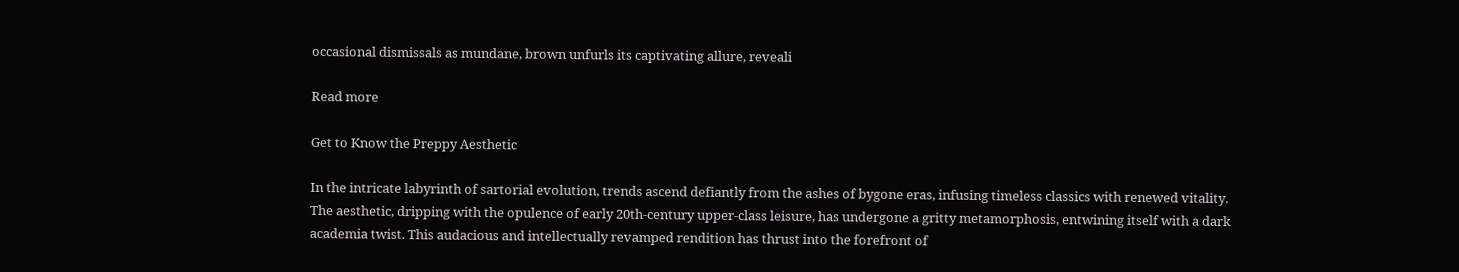occasional dismissals as mundane, brown unfurls its captivating allure, reveali

Read more

Get to Know the Preppy Aesthetic

In the intricate labyrinth of sartorial evolution, trends ascend defiantly from the ashes of bygone eras, infusing timeless classics with renewed vitality. The aesthetic, dripping with the opulence of early 20th-century upper-class leisure, has undergone a gritty metamorphosis, entwining itself with a dark academia twist. This audacious and intellectually revamped rendition has thrust into the forefront of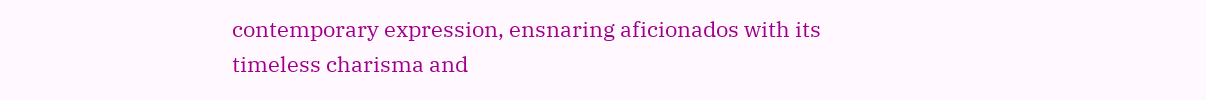contemporary expression, ensnaring aficionados with its timeless charisma and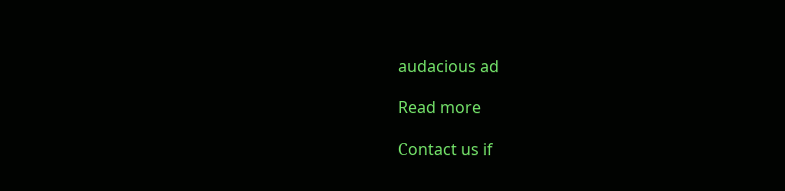audacious ad

Read more

Сontact us if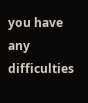you have any difficulties